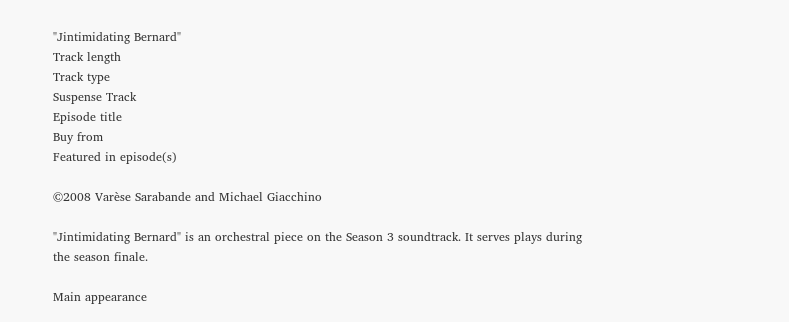"Jintimidating Bernard"
Track length
Track type
Suspense Track
Episode title
Buy from
Featured in episode(s)

©2008 Varèse Sarabande and Michael Giacchino

"Jintimidating Bernard" is an orchestral piece on the Season 3 soundtrack. It serves plays during the season finale.

Main appearance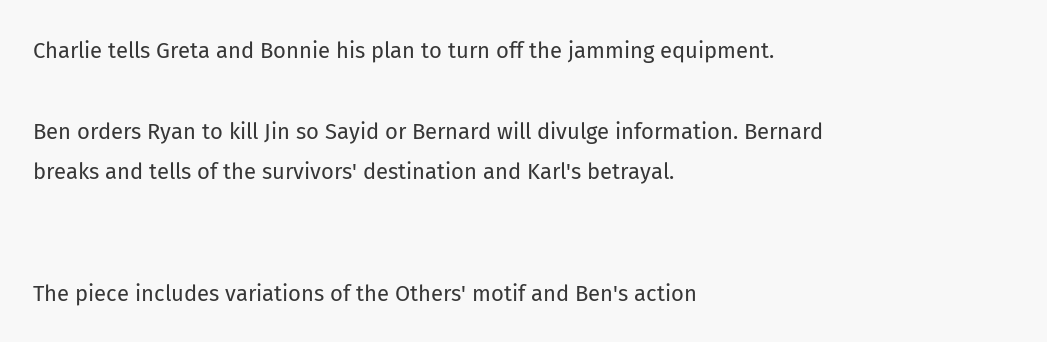Charlie tells Greta and Bonnie his plan to turn off the jamming equipment.

Ben orders Ryan to kill Jin so Sayid or Bernard will divulge information. Bernard breaks and tells of the survivors' destination and Karl's betrayal.


The piece includes variations of the Others' motif and Ben's action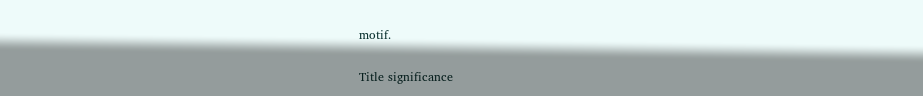motif.

Title significance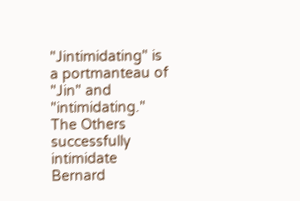"Jintimidating" is a portmanteau of "Jin" and "intimidating." The Others successfully intimidate Bernard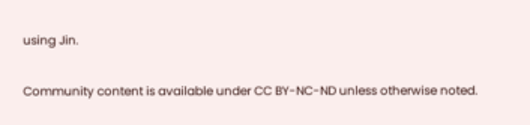using Jin.

Community content is available under CC BY-NC-ND unless otherwise noted.